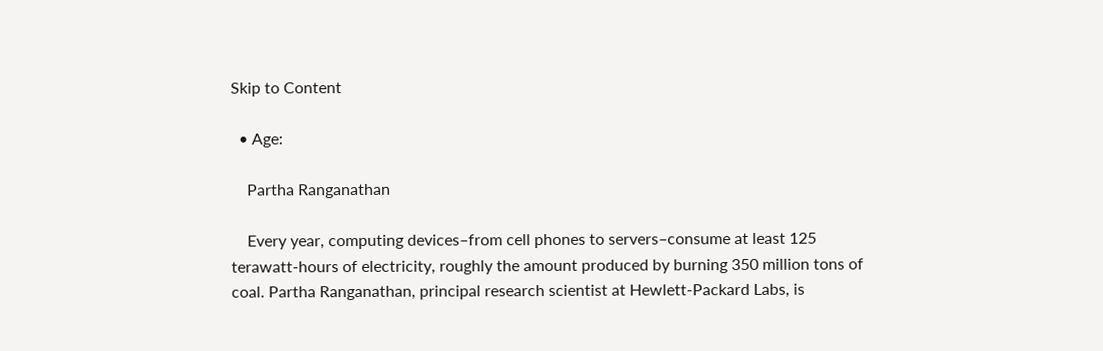Skip to Content

  • Age:

    Partha Ranganathan

    Every year, computing devices–from cell phones to servers–consume at least 125 terawatt-hours of electricity, roughly the amount produced by burning 350 million tons of coal. Partha Ranganathan, principal research scientist at Hewlett-Packard Labs, is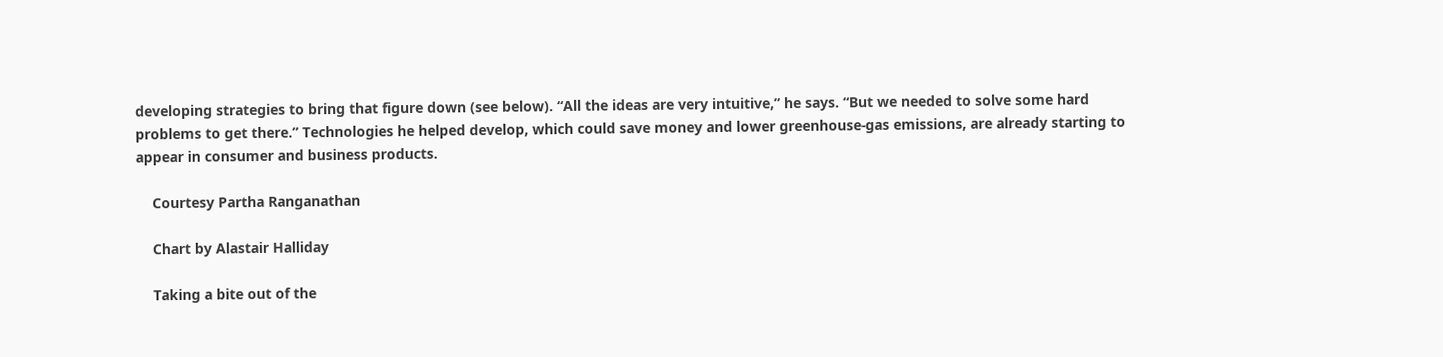developing strategies to bring that figure down (see below). “All the ideas are very intuitive,” he says. “But we needed to solve some hard problems to get there.” Technologies he helped develop, which could save money and lower greenhouse-gas emissions, are already starting to appear in consumer and business products.

    Courtesy Partha Ranganathan

    Chart by Alastair Halliday

    Taking a bite out of the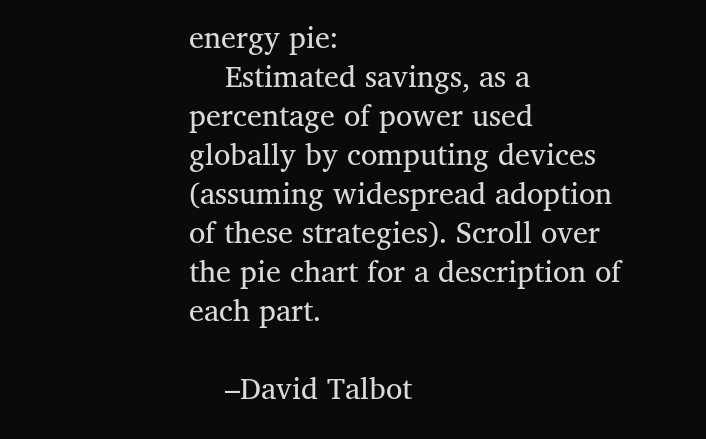energy pie:
    Estimated savings, as a percentage of power used globally by computing devices (assuming widespread adoption of these strategies). Scroll over the pie chart for a description of each part.

    –David Talbot